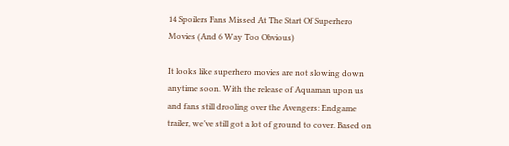14 Spoilers Fans Missed At The Start Of Superhero Movies (And 6 Way Too Obvious)

It looks like superhero movies are not slowing down anytime soon. With the release of Aquaman upon us and fans still drooling over the Avengers: Endgame trailer, we’ve still got a lot of ground to cover. Based on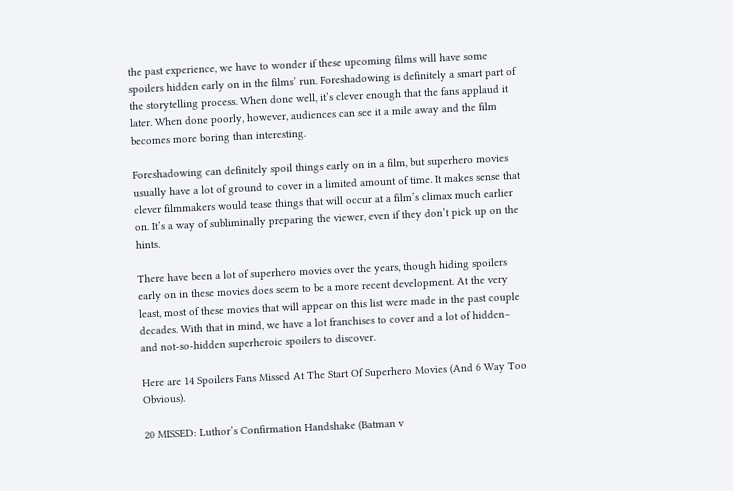the past experience, we have to wonder if these upcoming films will have some spoilers hidden early on in the films’ run. Foreshadowing is definitely a smart part of the storytelling process. When done well, it’s clever enough that the fans applaud it later. When done poorly, however, audiences can see it a mile away and the film becomes more boring than interesting.

Foreshadowing can definitely spoil things early on in a film, but superhero movies usually have a lot of ground to cover in a limited amount of time. It makes sense that clever filmmakers would tease things that will occur at a film’s climax much earlier on. It’s a way of subliminally preparing the viewer, even if they don’t pick up on the hints.

There have been a lot of superhero movies over the years, though hiding spoilers early on in these movies does seem to be a more recent development. At the very least, most of these movies that will appear on this list were made in the past couple decades. With that in mind, we have a lot franchises to cover and a lot of hidden– and not-so-hidden superheroic spoilers to discover.

Here are 14 Spoilers Fans Missed At The Start Of Superhero Movies (And 6 Way Too Obvious).

20 MISSED: Luthor’s Confirmation Handshake (Batman v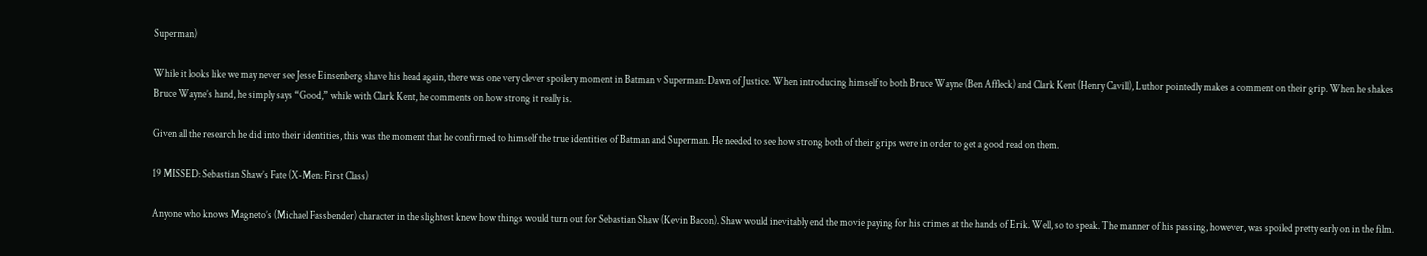Superman)

While it looks like we may never see Jesse Einsenberg shave his head again, there was one very clever spoilery moment in Batman v Superman: Dawn of Justice. When introducing himself to both Bruce Wayne (Ben Affleck) and Clark Kent (Henry Cavill), Luthor pointedly makes a comment on their grip. When he shakes Bruce Wayne’s hand, he simply says “Good,” while with Clark Kent, he comments on how strong it really is.

Given all the research he did into their identities, this was the moment that he confirmed to himself the true identities of Batman and Superman. He needed to see how strong both of their grips were in order to get a good read on them.

19 MISSED: Sebastian Shaw’s Fate (X-Men: First Class)

Anyone who knows Magneto’s (Michael Fassbender) character in the slightest knew how things would turn out for Sebastian Shaw (Kevin Bacon). Shaw would inevitably end the movie paying for his crimes at the hands of Erik. Well, so to speak. The manner of his passing, however, was spoiled pretty early on in the film.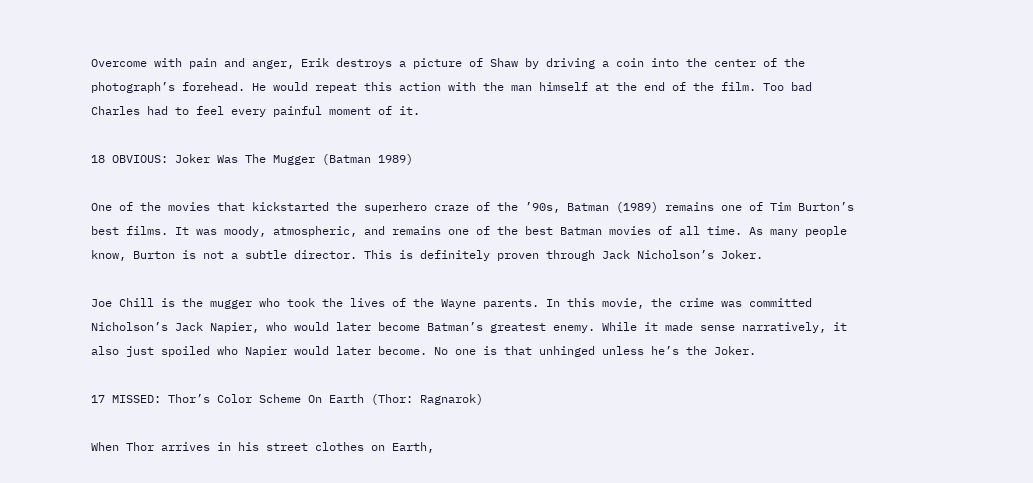Overcome with pain and anger, Erik destroys a picture of Shaw by driving a coin into the center of the photograph’s forehead. He would repeat this action with the man himself at the end of the film. Too bad Charles had to feel every painful moment of it.

18 OBVIOUS: Joker Was The Mugger (Batman 1989)

One of the movies that kickstarted the superhero craze of the ’90s, Batman (1989) remains one of Tim Burton’s best films. It was moody, atmospheric, and remains one of the best Batman movies of all time. As many people know, Burton is not a subtle director. This is definitely proven through Jack Nicholson’s Joker.

Joe Chill is the mugger who took the lives of the Wayne parents. In this movie, the crime was committed Nicholson’s Jack Napier, who would later become Batman’s greatest enemy. While it made sense narratively, it also just spoiled who Napier would later become. No one is that unhinged unless he’s the Joker.

17 MISSED: Thor’s Color Scheme On Earth (Thor: Ragnarok)

When Thor arrives in his street clothes on Earth,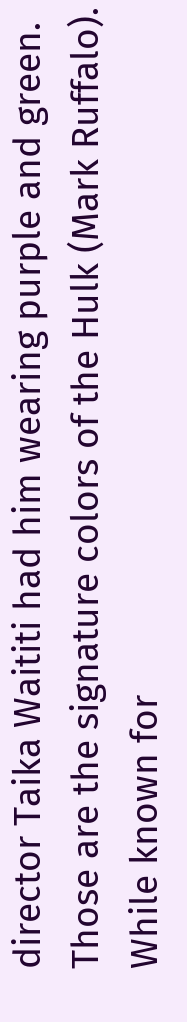director Taika Waititi had him wearing purple and green. Those are the signature colors of the Hulk (Mark Ruffalo). While known for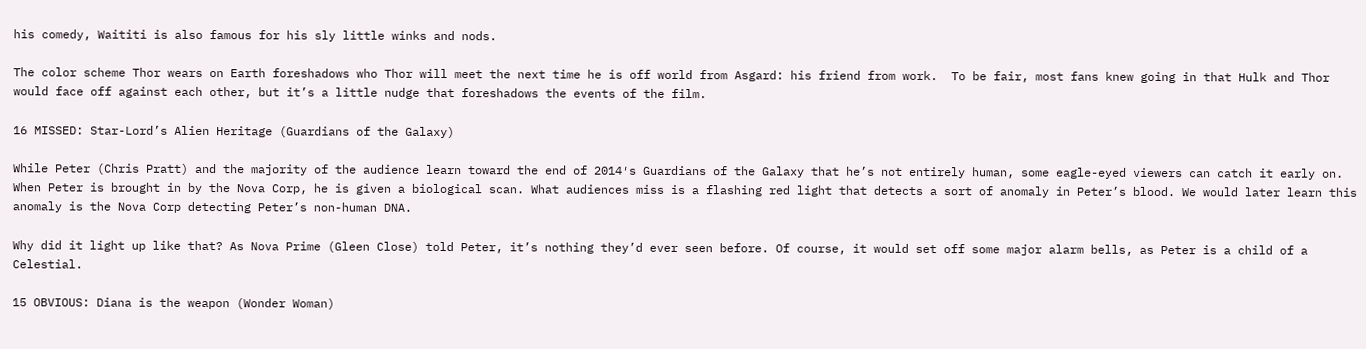his comedy, Waititi is also famous for his sly little winks and nods.

The color scheme Thor wears on Earth foreshadows who Thor will meet the next time he is off world from Asgard: his friend from work.  To be fair, most fans knew going in that Hulk and Thor would face off against each other, but it’s a little nudge that foreshadows the events of the film.

16 MISSED: Star-Lord’s Alien Heritage (Guardians of the Galaxy)

While Peter (Chris Pratt) and the majority of the audience learn toward the end of 2014′s Guardians of the Galaxy that he’s not entirely human, some eagle-eyed viewers can catch it early on. When Peter is brought in by the Nova Corp, he is given a biological scan. What audiences miss is a flashing red light that detects a sort of anomaly in Peter’s blood. We would later learn this anomaly is the Nova Corp detecting Peter’s non-human DNA.

Why did it light up like that? As Nova Prime (Gleen Close) told Peter, it’s nothing they’d ever seen before. Of course, it would set off some major alarm bells, as Peter is a child of a Celestial.

15 OBVIOUS: Diana is the weapon (Wonder Woman)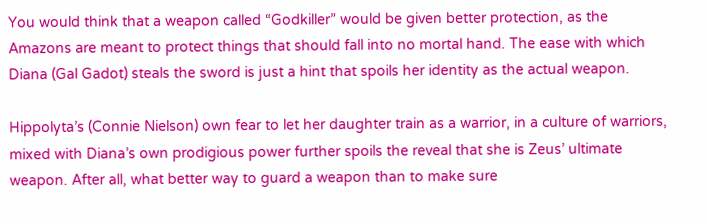You would think that a weapon called “Godkiller” would be given better protection, as the Amazons are meant to protect things that should fall into no mortal hand. The ease with which Diana (Gal Gadot) steals the sword is just a hint that spoils her identity as the actual weapon.

Hippolyta’s (Connie Nielson) own fear to let her daughter train as a warrior, in a culture of warriors, mixed with Diana’s own prodigious power further spoils the reveal that she is Zeus’ ultimate weapon. After all, what better way to guard a weapon than to make sure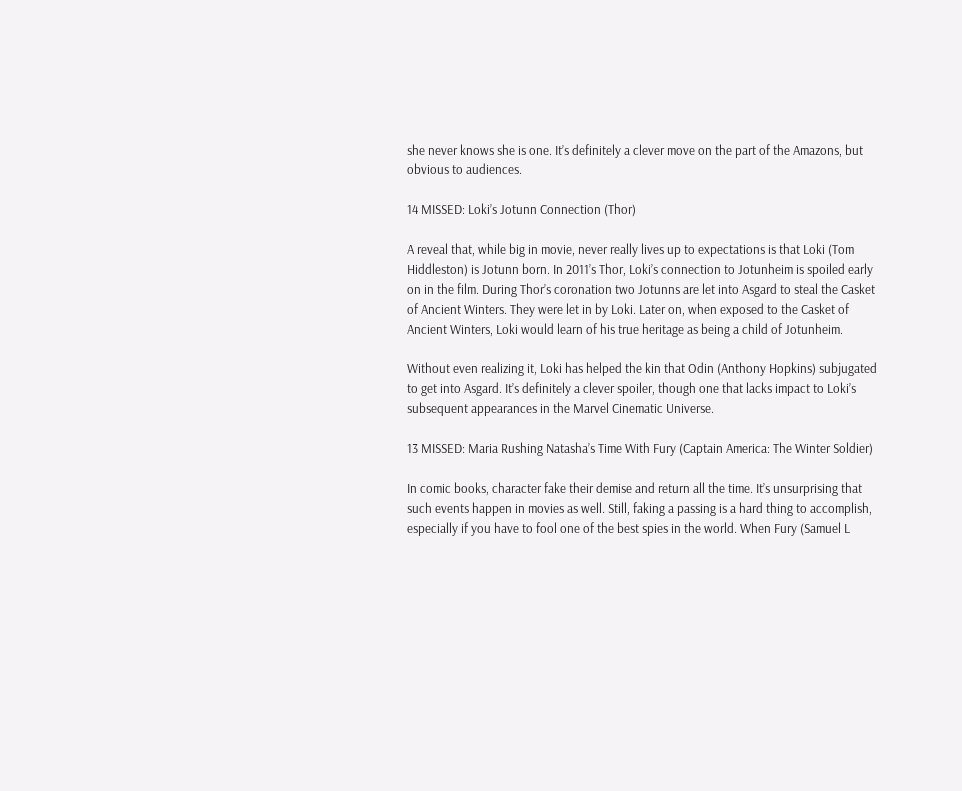she never knows she is one. It’s definitely a clever move on the part of the Amazons, but obvious to audiences.

14 MISSED: Loki’s Jotunn Connection (Thor)

A reveal that, while big in movie, never really lives up to expectations is that Loki (Tom Hiddleston) is Jotunn born. In 2011’s Thor, Loki’s connection to Jotunheim is spoiled early on in the film. During Thor’s coronation two Jotunns are let into Asgard to steal the Casket of Ancient Winters. They were let in by Loki. Later on, when exposed to the Casket of Ancient Winters, Loki would learn of his true heritage as being a child of Jotunheim.

Without even realizing it, Loki has helped the kin that Odin (Anthony Hopkins) subjugated to get into Asgard. It’s definitely a clever spoiler, though one that lacks impact to Loki’s subsequent appearances in the Marvel Cinematic Universe.

13 MISSED: Maria Rushing Natasha’s Time With Fury (Captain America: The Winter Soldier)

In comic books, character fake their demise and return all the time. It’s unsurprising that such events happen in movies as well. Still, faking a passing is a hard thing to accomplish, especially if you have to fool one of the best spies in the world. When Fury (Samuel L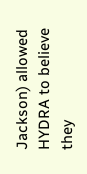Jackson) allowed HYDRA to believe they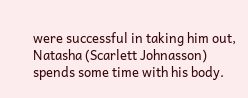were successful in taking him out, Natasha (Scarlett Johnasson) spends some time with his body.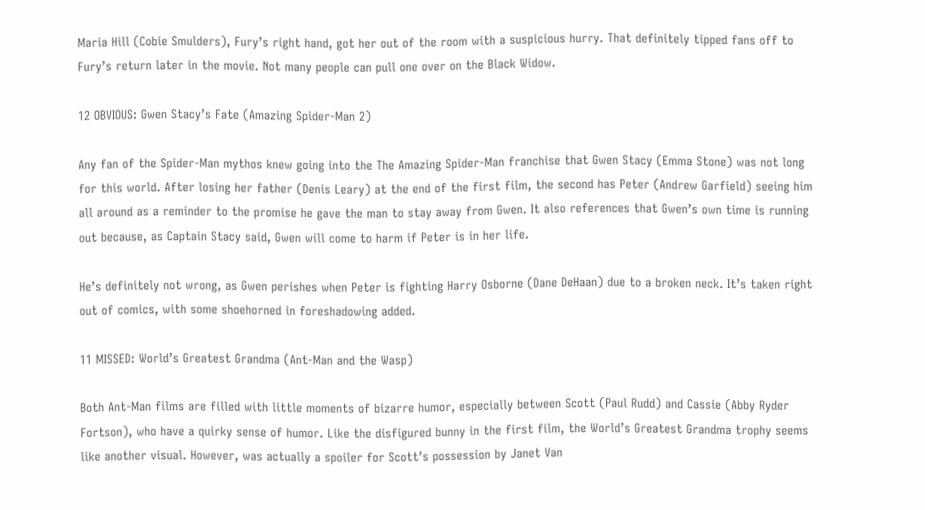Maria Hill (Cobie Smulders), Fury’s right hand, got her out of the room with a suspicious hurry. That definitely tipped fans off to Fury’s return later in the movie. Not many people can pull one over on the Black Widow.

12 OBVIOUS: Gwen Stacy’s Fate (Amazing Spider-Man 2)

Any fan of the Spider-Man mythos knew going into the The Amazing Spider-Man franchise that Gwen Stacy (Emma Stone) was not long for this world. After losing her father (Denis Leary) at the end of the first film, the second has Peter (Andrew Garfield) seeing him all around as a reminder to the promise he gave the man to stay away from Gwen. It also references that Gwen’s own time is running out because, as Captain Stacy said, Gwen will come to harm if Peter is in her life.

He’s definitely not wrong, as Gwen perishes when Peter is fighting Harry Osborne (Dane DeHaan) due to a broken neck. It’s taken right out of comics, with some shoehorned in foreshadowing added.

11 MISSED: World’s Greatest Grandma (Ant-Man and the Wasp)

Both Ant-Man films are filled with little moments of bizarre humor, especially between Scott (Paul Rudd) and Cassie (Abby Ryder Fortson), who have a quirky sense of humor. Like the disfigured bunny in the first film, the World’s Greatest Grandma trophy seems like another visual. However, was actually a spoiler for Scott’s possession by Janet Van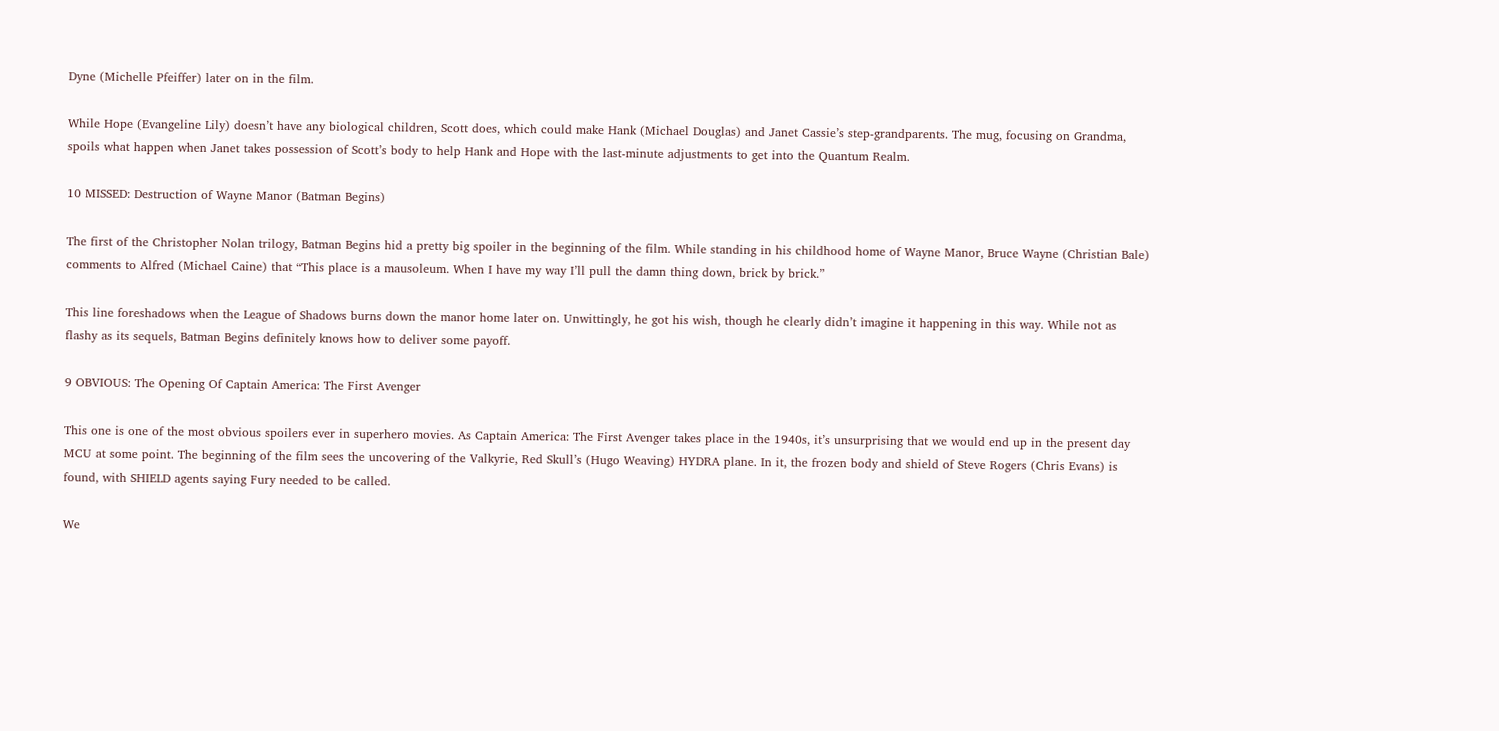Dyne (Michelle Pfeiffer) later on in the film.

While Hope (Evangeline Lily) doesn’t have any biological children, Scott does, which could make Hank (Michael Douglas) and Janet Cassie’s step-grandparents. The mug, focusing on Grandma, spoils what happen when Janet takes possession of Scott’s body to help Hank and Hope with the last-minute adjustments to get into the Quantum Realm.

10 MISSED: Destruction of Wayne Manor (Batman Begins)

The first of the Christopher Nolan trilogy, Batman Begins hid a pretty big spoiler in the beginning of the film. While standing in his childhood home of Wayne Manor, Bruce Wayne (Christian Bale) comments to Alfred (Michael Caine) that “This place is a mausoleum. When I have my way I’ll pull the damn thing down, brick by brick.”

This line foreshadows when the League of Shadows burns down the manor home later on. Unwittingly, he got his wish, though he clearly didn’t imagine it happening in this way. While not as flashy as its sequels, Batman Begins definitely knows how to deliver some payoff.

9 OBVIOUS: The Opening Of Captain America: The First Avenger

This one is one of the most obvious spoilers ever in superhero movies. As Captain America: The First Avenger takes place in the 1940s, it’s unsurprising that we would end up in the present day MCU at some point. The beginning of the film sees the uncovering of the Valkyrie, Red Skull’s (Hugo Weaving) HYDRA plane. In it, the frozen body and shield of Steve Rogers (Chris Evans) is found, with SHIELD agents saying Fury needed to be called.

We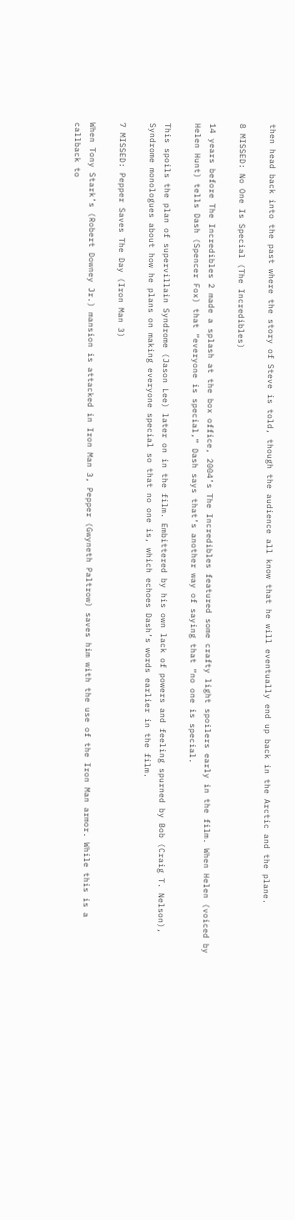then head back into the past where the story of Steve is told, though the audience all know that he will eventually end up back in the Arctic and the plane.

8 MISSED: No One Is Special (The Incredibles)

14 years before The Incredibles 2 made a splash at the box office, 2004’s The Incredibles featured some crafty light spoilers early in the film. When Helen (voiced by Helen Hunt) tells Dash (Spencer Fox) that “everyone is special,” Dash says that’s another way of saying that “no one is special.

This spoils the plan of supervillain Syndrome (Jason Lee) later on in the film. Embittered by his own lack of powers and feeling spurned by Bob (Craig T. Nelson), Syndrome monologues about how he plans on making everyone special so that no one is, which echoes Dash’s words earlier in the film.

7 MISSED: Pepper Saves The Day (Iron Man 3)

When Tony Stark’s (Robert Downey Jr.) mansion is attacked in Iron Man 3, Pepper (Gwyneth Paltrow) saves him with the use of the Iron Man armor. While this is a callback to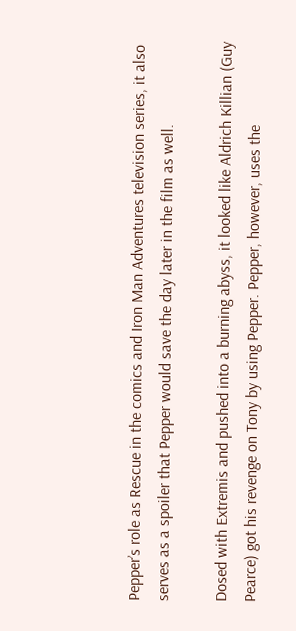Pepper’s role as Rescue in the comics and Iron Man Adventures television series, it also serves as a spoiler that Pepper would save the day later in the film as well.

Dosed with Extremis and pushed into a burning abyss, it looked like Aldrich Killian (Guy Pearce) got his revenge on Tony by using Pepper. Pepper, however, uses the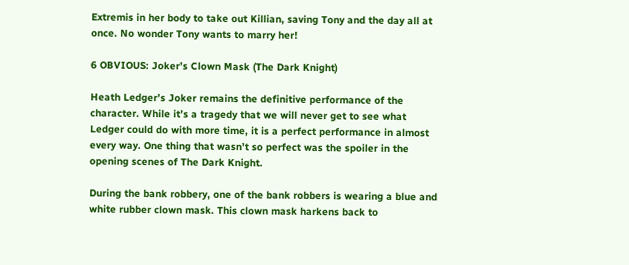Extremis in her body to take out Killian, saving Tony and the day all at once. No wonder Tony wants to marry her!

6 OBVIOUS: Joker’s Clown Mask (The Dark Knight)

Heath Ledger’s Joker remains the definitive performance of the character. While it’s a tragedy that we will never get to see what Ledger could do with more time, it is a perfect performance in almost every way. One thing that wasn’t so perfect was the spoiler in the opening scenes of The Dark Knight.

During the bank robbery, one of the bank robbers is wearing a blue and white rubber clown mask. This clown mask harkens back to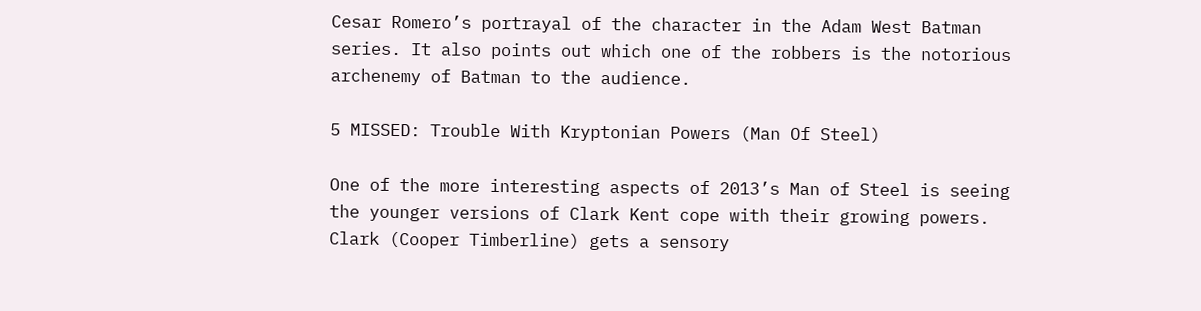Cesar Romero’s portrayal of the character in the Adam West Batman series. It also points out which one of the robbers is the notorious archenemy of Batman to the audience.

5 MISSED: Trouble With Kryptonian Powers (Man Of Steel)

One of the more interesting aspects of 2013’s Man of Steel is seeing the younger versions of Clark Kent cope with their growing powers. Clark (Cooper Timberline) gets a sensory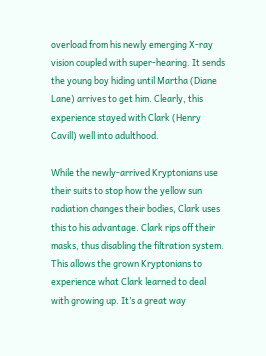overload from his newly emerging X-ray vision coupled with super-hearing. It sends the young boy hiding until Martha (Diane Lane) arrives to get him. Clearly, this experience stayed with Clark (Henry Cavill) well into adulthood.

While the newly-arrived Kryptonians use their suits to stop how the yellow sun radiation changes their bodies, Clark uses this to his advantage. Clark rips off their masks, thus disabling the filtration system. This allows the grown Kryptonians to experience what Clark learned to deal with growing up. It’s a great way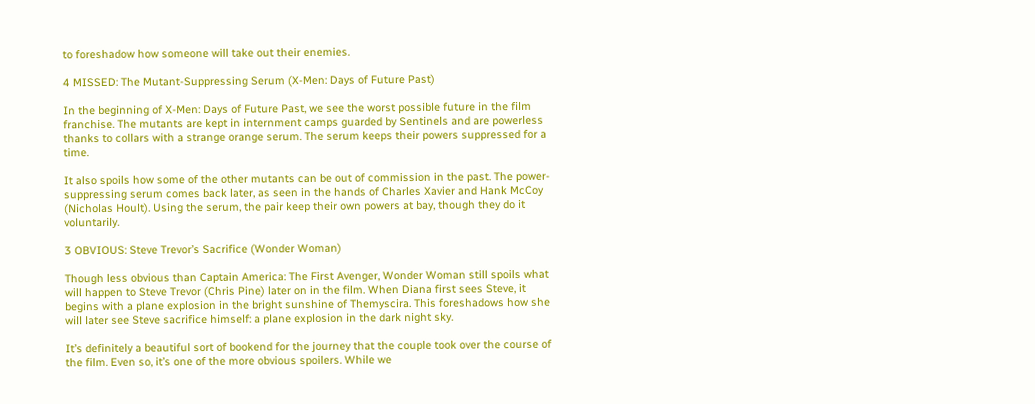to foreshadow how someone will take out their enemies.

4 MISSED: The Mutant-Suppressing Serum (X-Men: Days of Future Past)

In the beginning of X-Men: Days of Future Past, we see the worst possible future in the film franchise. The mutants are kept in internment camps guarded by Sentinels and are powerless thanks to collars with a strange orange serum. The serum keeps their powers suppressed for a time.

It also spoils how some of the other mutants can be out of commission in the past. The power-suppressing serum comes back later, as seen in the hands of Charles Xavier and Hank McCoy (Nicholas Hoult). Using the serum, the pair keep their own powers at bay, though they do it voluntarily.

3 OBVIOUS: Steve Trevor’s Sacrifice (Wonder Woman)

Though less obvious than Captain America: The First Avenger, Wonder Woman still spoils what will happen to Steve Trevor (Chris Pine) later on in the film. When Diana first sees Steve, it begins with a plane explosion in the bright sunshine of Themyscira. This foreshadows how she will later see Steve sacrifice himself: a plane explosion in the dark night sky.

It’s definitely a beautiful sort of bookend for the journey that the couple took over the course of the film. Even so, it’s one of the more obvious spoilers. While we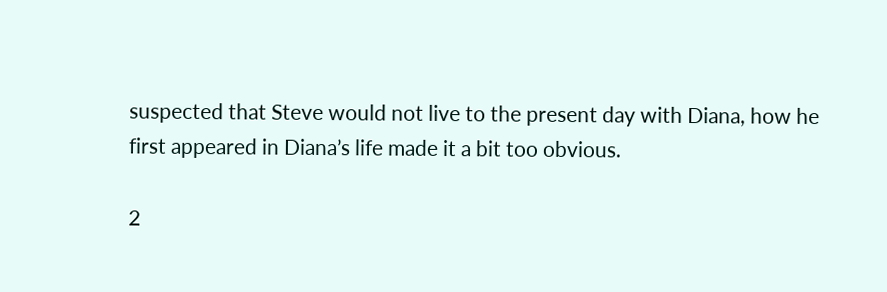suspected that Steve would not live to the present day with Diana, how he first appeared in Diana’s life made it a bit too obvious.

2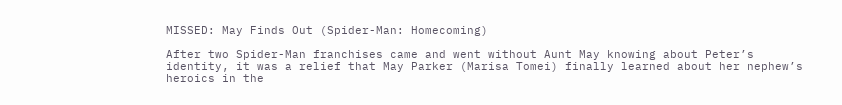MISSED: May Finds Out (Spider-Man: Homecoming)

After two Spider-Man franchises came and went without Aunt May knowing about Peter’s identity, it was a relief that May Parker (Marisa Tomei) finally learned about her nephew’s heroics in the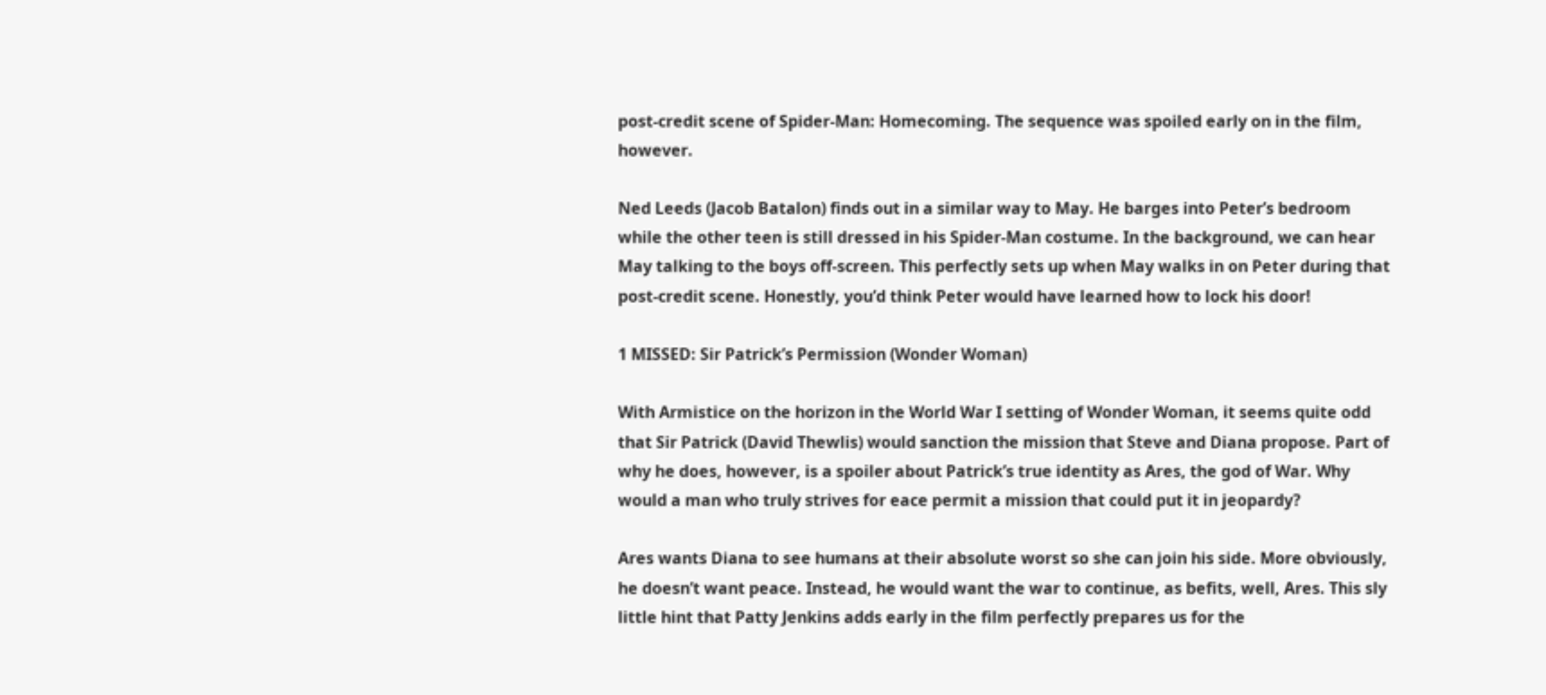post-credit scene of Spider-Man: Homecoming. The sequence was spoiled early on in the film, however.

Ned Leeds (Jacob Batalon) finds out in a similar way to May. He barges into Peter’s bedroom while the other teen is still dressed in his Spider-Man costume. In the background, we can hear May talking to the boys off-screen. This perfectly sets up when May walks in on Peter during that post-credit scene. Honestly, you’d think Peter would have learned how to lock his door!

1 MISSED: Sir Patrick’s Permission (Wonder Woman)

With Armistice on the horizon in the World War I setting of Wonder Woman, it seems quite odd that Sir Patrick (David Thewlis) would sanction the mission that Steve and Diana propose. Part of why he does, however, is a spoiler about Patrick’s true identity as Ares, the god of War. Why would a man who truly strives for eace permit a mission that could put it in jeopardy?

Ares wants Diana to see humans at their absolute worst so she can join his side. More obviously, he doesn’t want peace. Instead, he would want the war to continue, as befits, well, Ares. This sly little hint that Patty Jenkins adds early in the film perfectly prepares us for the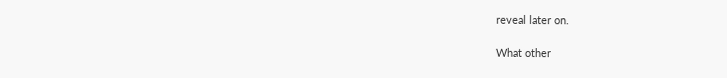reveal later on.

What other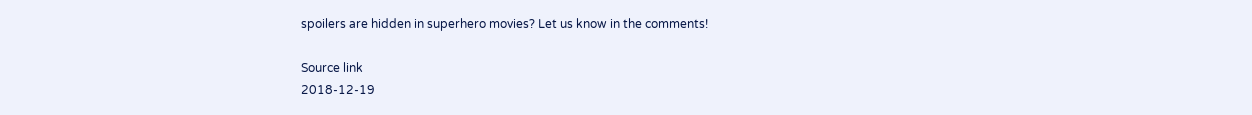spoilers are hidden in superhero movies? Let us know in the comments!

Source link
2018-12-19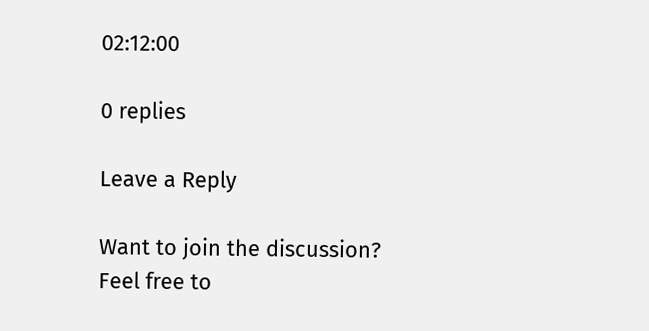02:12:00

0 replies

Leave a Reply

Want to join the discussion?
Feel free to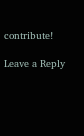contribute!

Leave a Reply